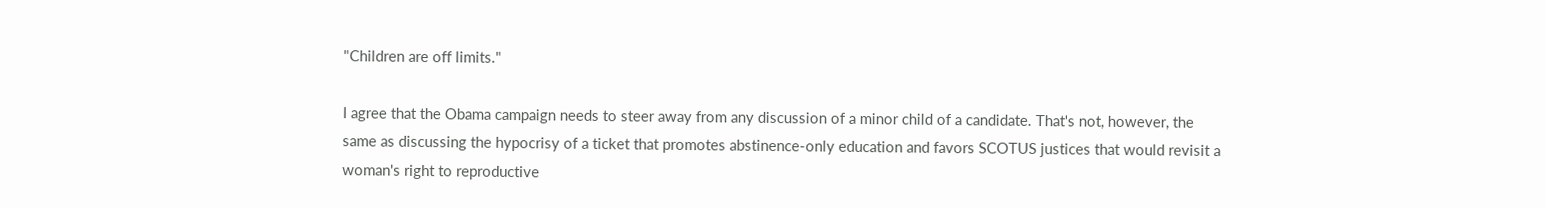"Children are off limits."

I agree that the Obama campaign needs to steer away from any discussion of a minor child of a candidate. That's not, however, the same as discussing the hypocrisy of a ticket that promotes abstinence-only education and favors SCOTUS justices that would revisit a woman's right to reproductive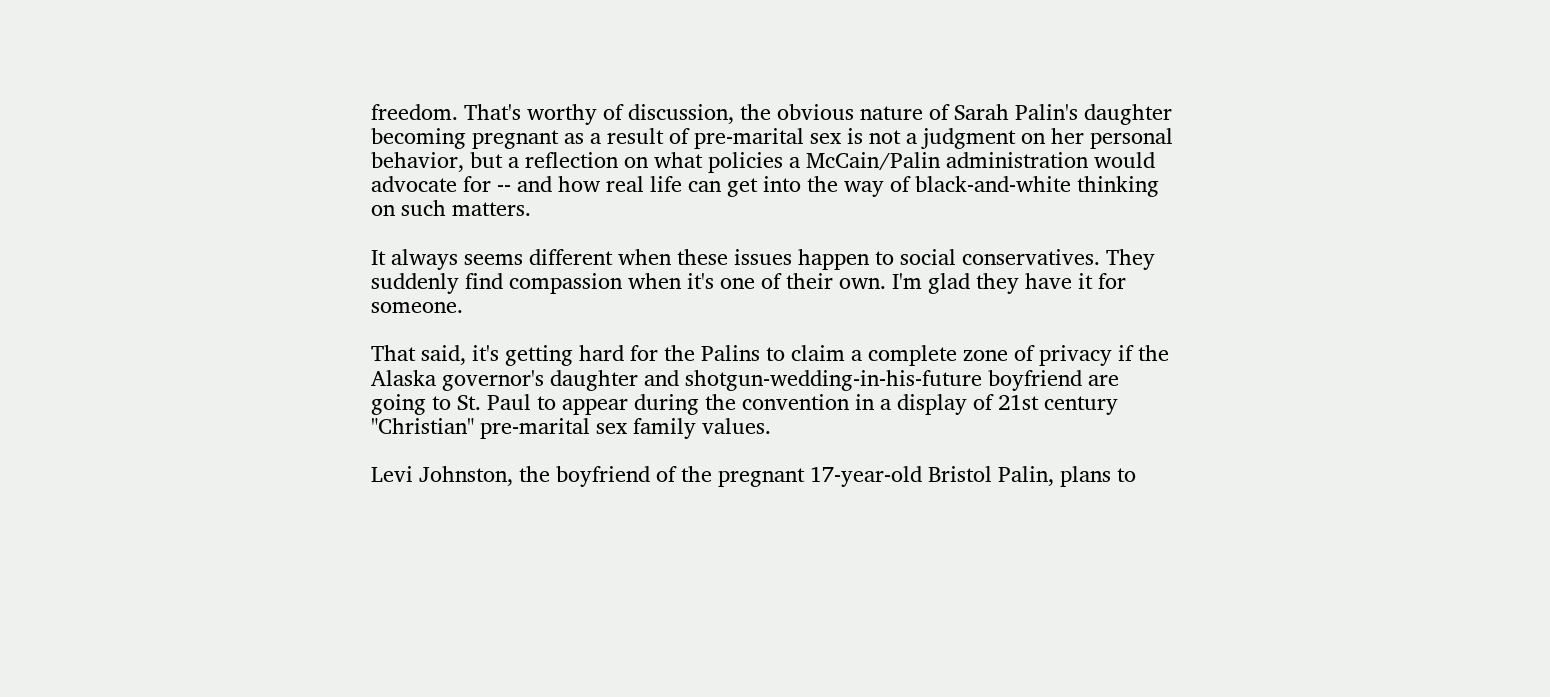freedom. That's worthy of discussion, the obvious nature of Sarah Palin's daughter becoming pregnant as a result of pre-marital sex is not a judgment on her personal behavior, but a reflection on what policies a McCain/Palin administration would advocate for -- and how real life can get into the way of black-and-white thinking on such matters.

It always seems different when these issues happen to social conservatives. They suddenly find compassion when it's one of their own. I'm glad they have it for someone.

That said, it's getting hard for the Palins to claim a complete zone of privacy if the Alaska governor's daughter and shotgun-wedding-in-his-future boyfriend are going to St. Paul to appear during the convention in a display of 21st century "Christian" pre-marital sex family values.

Levi Johnston, the boyfriend of the pregnant 17-year-old Bristol Palin, plans to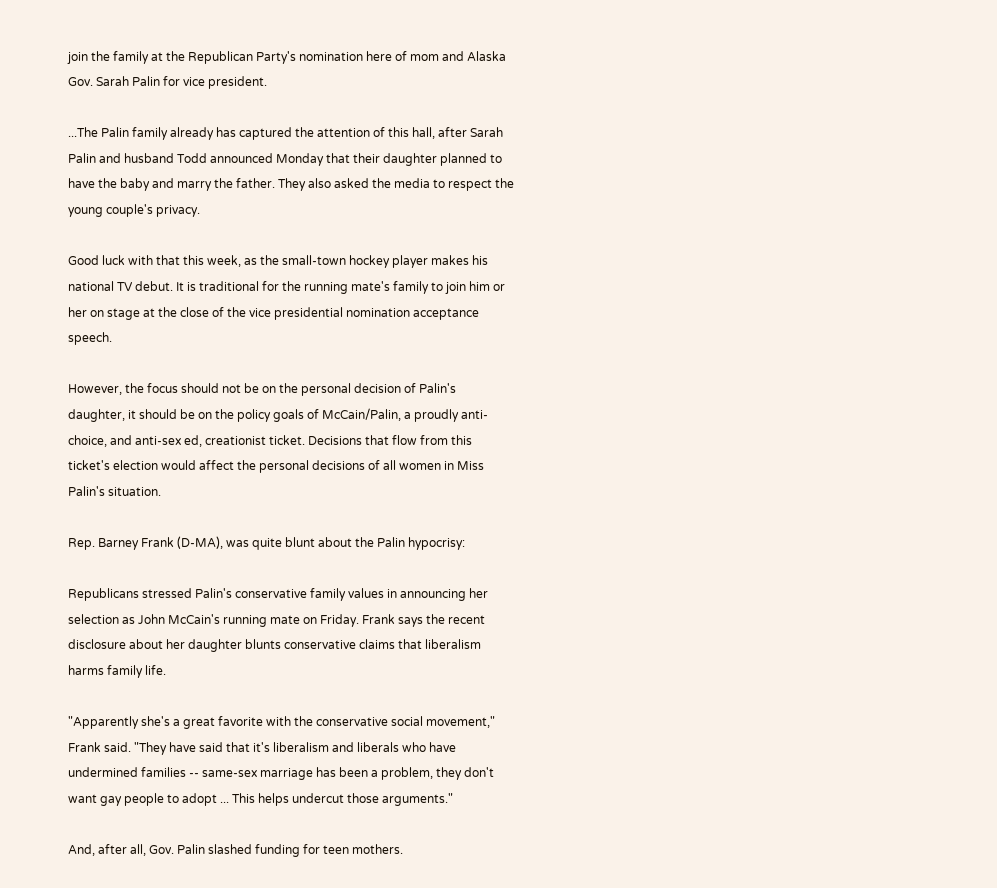join the family at the Republican Party's nomination here of mom and Alaska Gov. Sarah Palin for vice president.

...The Palin family already has captured the attention of this hall, after Sarah Palin and husband Todd announced Monday that their daughter planned to have the baby and marry the father. They also asked the media to respect the young couple's privacy.

Good luck with that this week, as the small-town hockey player makes his national TV debut. It is traditional for the running mate's family to join him or her on stage at the close of the vice presidential nomination acceptance speech.

However, the focus should not be on the personal decision of Palin's daughter, it should be on the policy goals of McCain/Palin, a proudly anti-choice, and anti-sex ed, creationist ticket. Decisions that flow from this ticket's election would affect the personal decisions of all women in Miss Palin's situation.

Rep. Barney Frank (D-MA), was quite blunt about the Palin hypocrisy:

Republicans stressed Palin's conservative family values in announcing her selection as John McCain's running mate on Friday. Frank says the recent disclosure about her daughter blunts conservative claims that liberalism harms family life.

"Apparently she's a great favorite with the conservative social movement," Frank said. "They have said that it's liberalism and liberals who have undermined families -- same-sex marriage has been a problem, they don't want gay people to adopt ... This helps undercut those arguments."

And, after all, Gov. Palin slashed funding for teen mothers.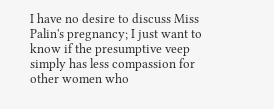I have no desire to discuss Miss Palin's pregnancy; I just want to know if the presumptive veep simply has less compassion for other women who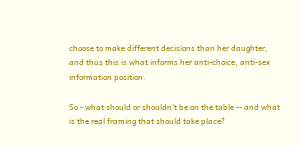choose to make different decisions than her daughter, and thus this is what informs her anti-choice, anti-sex information position.

So - what should or shouldn't be on the table -- and what is the real framing that should take place?